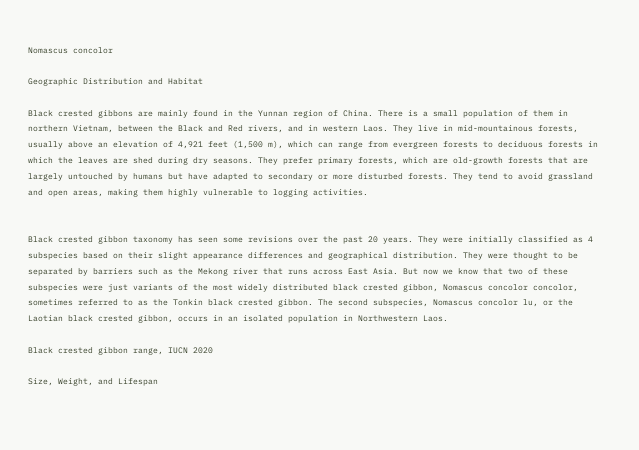Nomascus concolor

Geographic Distribution and Habitat

Black crested gibbons are mainly found in the Yunnan region of China. There is a small population of them in northern Vietnam, between the Black and Red rivers, and in western Laos. They live in mid-mountainous forests, usually above an elevation of 4,921 feet (1,500 m), which can range from evergreen forests to deciduous forests in which the leaves are shed during dry seasons. They prefer primary forests, which are old-growth forests that are largely untouched by humans but have adapted to secondary or more disturbed forests. They tend to avoid grassland and open areas, making them highly vulnerable to logging activities.


Black crested gibbon taxonomy has seen some revisions over the past 20 years. They were initially classified as 4 subspecies based on their slight appearance differences and geographical distribution. They were thought to be separated by barriers such as the Mekong river that runs across East Asia. But now we know that two of these subspecies were just variants of the most widely distributed black crested gibbon, Nomascus concolor concolor, sometimes referred to as the Tonkin black crested gibbon. The second subspecies, Nomascus concolor lu, or the Laotian black crested gibbon, occurs in an isolated population in Northwestern Laos.

Black crested gibbon range, IUCN 2020

Size, Weight, and Lifespan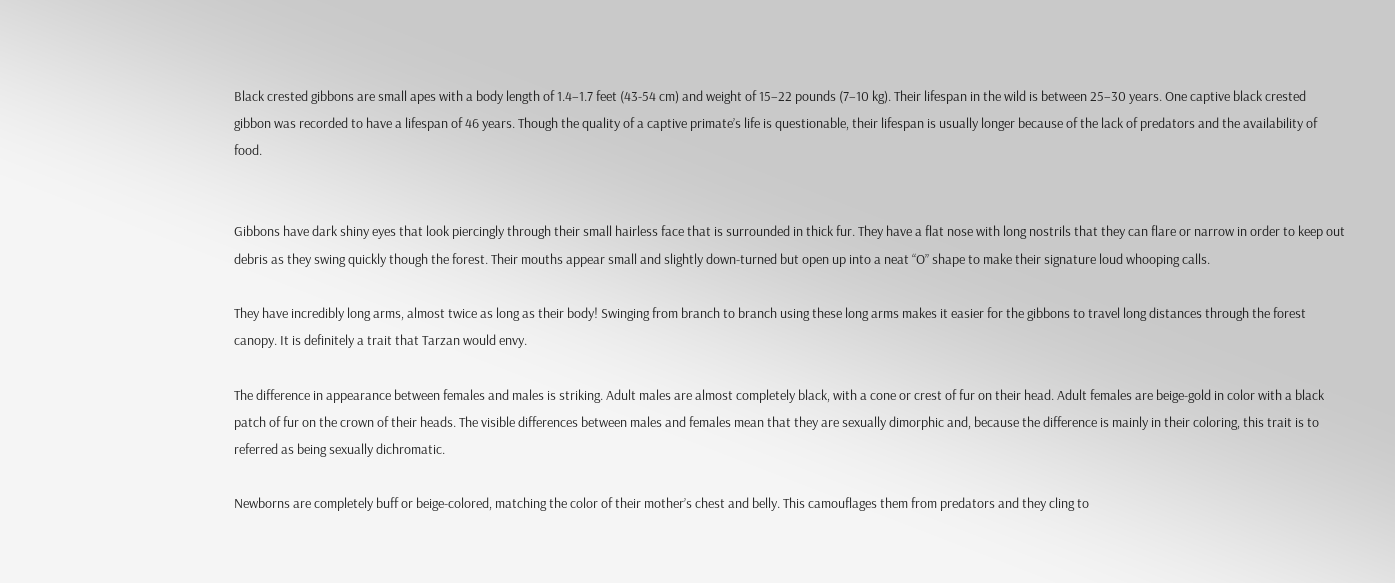Black crested gibbons are small apes with a body length of 1.4–1.7 feet (43-54 cm) and weight of 15–22 pounds (7–10 kg). Their lifespan in the wild is between 25–30 years. One captive black crested gibbon was recorded to have a lifespan of 46 years. Though the quality of a captive primate’s life is questionable, their lifespan is usually longer because of the lack of predators and the availability of food.


Gibbons have dark shiny eyes that look piercingly through their small hairless face that is surrounded in thick fur. They have a flat nose with long nostrils that they can flare or narrow in order to keep out debris as they swing quickly though the forest. Their mouths appear small and slightly down-turned but open up into a neat “O” shape to make their signature loud whooping calls.

They have incredibly long arms, almost twice as long as their body! Swinging from branch to branch using these long arms makes it easier for the gibbons to travel long distances through the forest canopy. It is definitely a trait that Tarzan would envy.

The difference in appearance between females and males is striking. Adult males are almost completely black, with a cone or crest of fur on their head. Adult females are beige-gold in color with a black patch of fur on the crown of their heads. The visible differences between males and females mean that they are sexually dimorphic and, because the difference is mainly in their coloring, this trait is to referred as being sexually dichromatic.

Newborns are completely buff or beige-colored, matching the color of their mother’s chest and belly. This camouflages them from predators and they cling to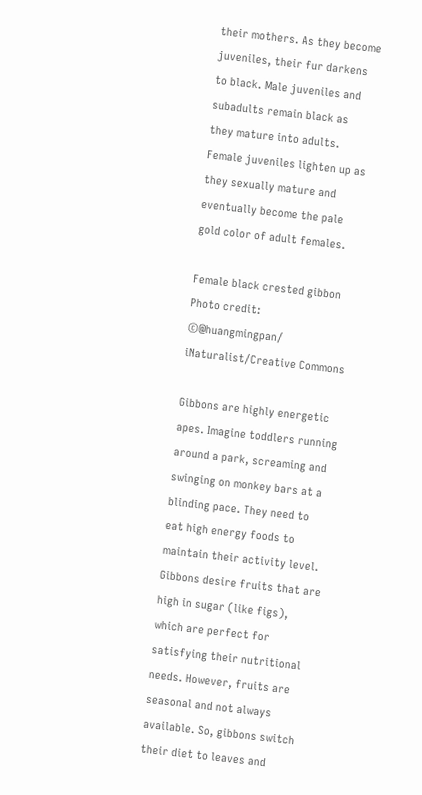their mothers. As they become juveniles, their fur darkens to black. Male juveniles and subadults remain black as they mature into adults. Female juveniles lighten up as they sexually mature and eventually become the pale gold color of adult females.

Female black crested gibbon
Photo credit: ©@huangmingpan/ iNaturalist/Creative Commons

Gibbons are highly energetic apes. Imagine toddlers running around a park, screaming and swinging on monkey bars at a blinding pace. They need to eat high energy foods to maintain their activity level. Gibbons desire fruits that are high in sugar (like figs), which are perfect for satisfying their nutritional needs. However, fruits are seasonal and not always available. So, gibbons switch their diet to leaves and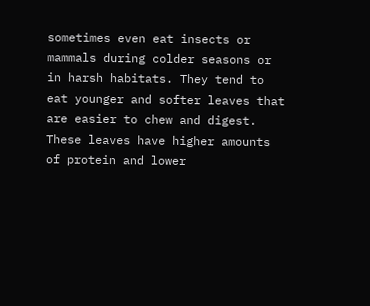sometimes even eat insects or mammals during colder seasons or in harsh habitats. They tend to eat younger and softer leaves that are easier to chew and digest. These leaves have higher amounts of protein and lower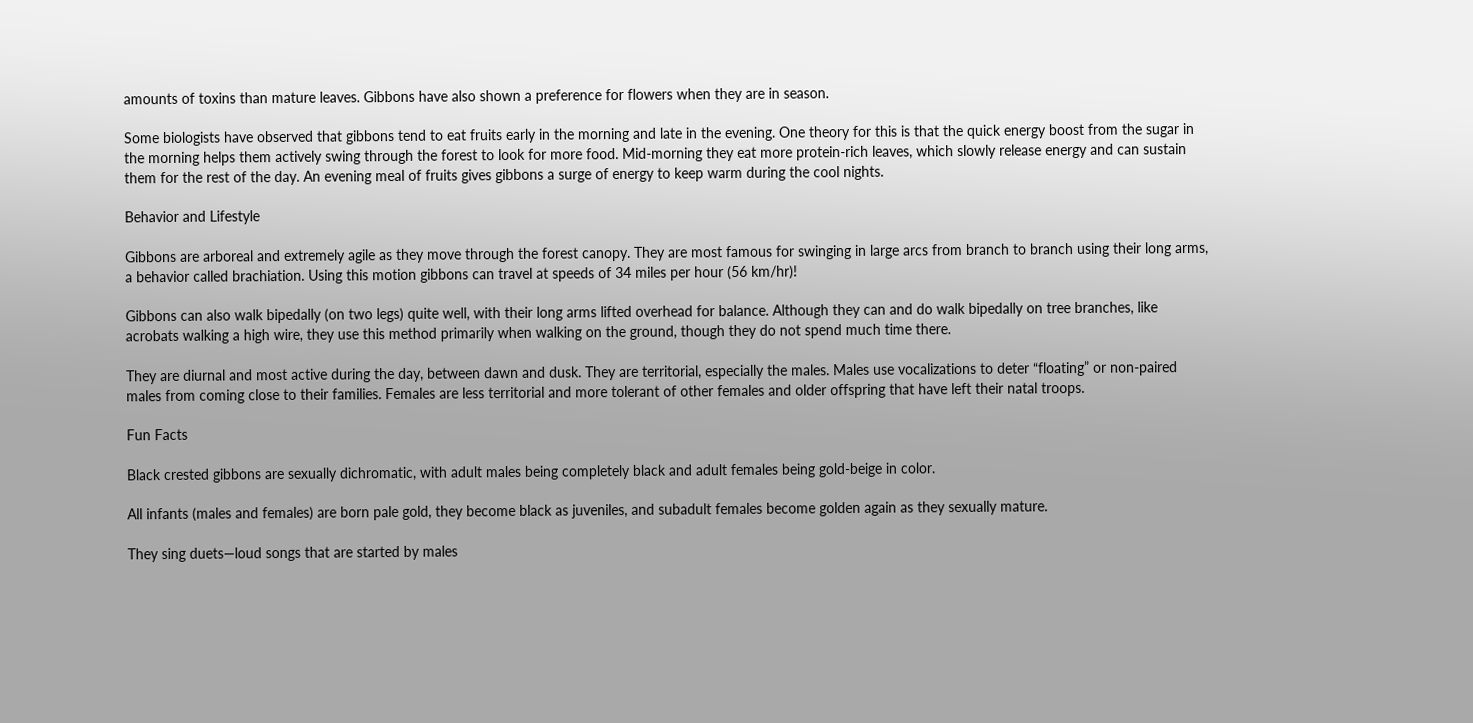amounts of toxins than mature leaves. Gibbons have also shown a preference for flowers when they are in season.

Some biologists have observed that gibbons tend to eat fruits early in the morning and late in the evening. One theory for this is that the quick energy boost from the sugar in the morning helps them actively swing through the forest to look for more food. Mid-morning they eat more protein-rich leaves, which slowly release energy and can sustain them for the rest of the day. An evening meal of fruits gives gibbons a surge of energy to keep warm during the cool nights.

Behavior and Lifestyle

Gibbons are arboreal and extremely agile as they move through the forest canopy. They are most famous for swinging in large arcs from branch to branch using their long arms, a behavior called brachiation. Using this motion gibbons can travel at speeds of 34 miles per hour (56 km/hr)!

Gibbons can also walk bipedally (on two legs) quite well, with their long arms lifted overhead for balance. Although they can and do walk bipedally on tree branches, like acrobats walking a high wire, they use this method primarily when walking on the ground, though they do not spend much time there.

They are diurnal and most active during the day, between dawn and dusk. They are territorial, especially the males. Males use vocalizations to deter “floating” or non-paired males from coming close to their families. Females are less territorial and more tolerant of other females and older offspring that have left their natal troops.

Fun Facts

Black crested gibbons are sexually dichromatic, with adult males being completely black and adult females being gold-beige in color.

All infants (males and females) are born pale gold, they become black as juveniles, and subadult females become golden again as they sexually mature.

They sing duets—loud songs that are started by males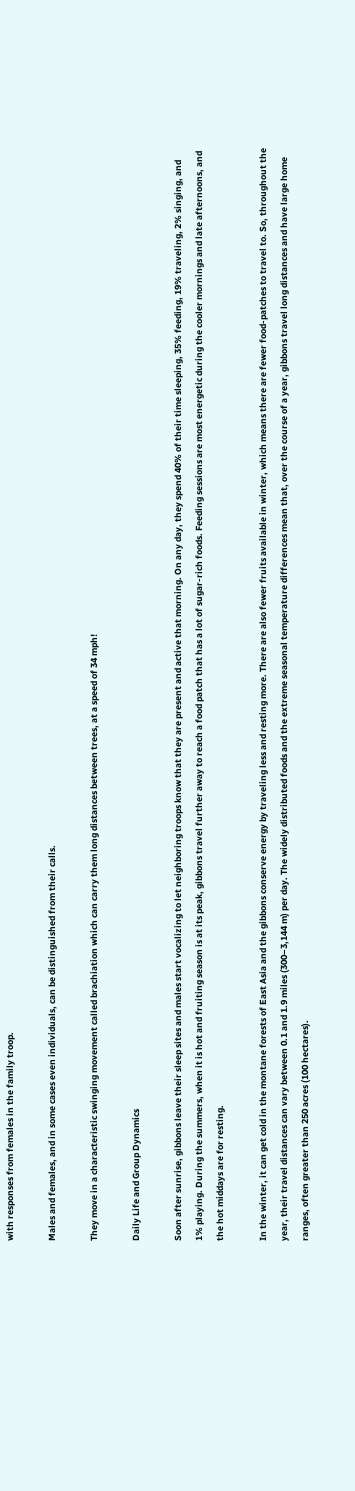with responses from females in the family troop.

Males and females, and in some cases even individuals, can be distinguished from their calls.

They move in a characteristic swinging movement called brachiation which can carry them long distances between trees, at a speed of 34 mph!

Daily Life and Group Dynamics

Soon after sunrise, gibbons leave their sleep sites and males start vocalizing to let neighboring troops know that they are present and active that morning. On any day, they spend 40% of their time sleeping, 35% feeding, 19% traveling, 2% singing, and 1% playing. During the summers, when it is hot and fruiting season is at its peak, gibbons travel further away to reach a food patch that has a lot of sugar-rich foods. Feeding sessions are most energetic during the cooler mornings and late afternoons, and the hot middays are for resting.

In the winter, it can get cold in the montane forests of East Asia and the gibbons conserve energy by traveling less and resting more. There are also fewer fruits available in winter, which means there are fewer food-patches to travel to. So, throughout the year, their travel distances can vary between 0.1 and 1.9 miles (300–3,144 m) per day. The widely distributed foods and the extreme seasonal temperature differences mean that, over the course of a year, gibbons travel long distances and have large home ranges, often greater than 250 acres (100 hectares).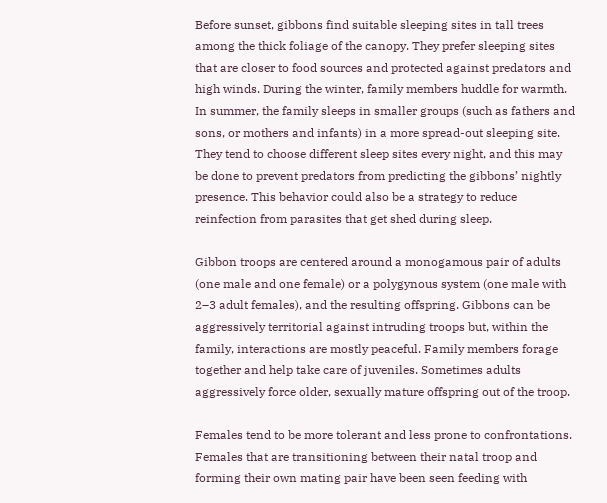Before sunset, gibbons find suitable sleeping sites in tall trees among the thick foliage of the canopy. They prefer sleeping sites that are closer to food sources and protected against predators and high winds. During the winter, family members huddle for warmth. In summer, the family sleeps in smaller groups (such as fathers and sons, or mothers and infants) in a more spread-out sleeping site. They tend to choose different sleep sites every night, and this may be done to prevent predators from predicting the gibbons’ nightly presence. This behavior could also be a strategy to reduce reinfection from parasites that get shed during sleep.

Gibbon troops are centered around a monogamous pair of adults (one male and one female) or a polygynous system (one male with 2–3 adult females), and the resulting offspring. Gibbons can be aggressively territorial against intruding troops but, within the family, interactions are mostly peaceful. Family members forage together and help take care of juveniles. Sometimes adults aggressively force older, sexually mature offspring out of the troop.

Females tend to be more tolerant and less prone to confrontations. Females that are transitioning between their natal troop and forming their own mating pair have been seen feeding with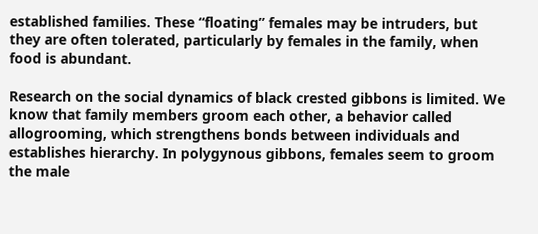established families. These “floating” females may be intruders, but they are often tolerated, particularly by females in the family, when food is abundant.

Research on the social dynamics of black crested gibbons is limited. We know that family members groom each other, a behavior called allogrooming, which strengthens bonds between individuals and establishes hierarchy. In polygynous gibbons, females seem to groom the male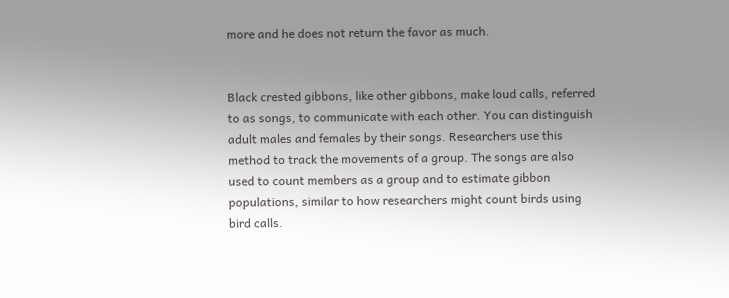more and he does not return the favor as much.


Black crested gibbons, like other gibbons, make loud calls, referred to as songs, to communicate with each other. You can distinguish adult males and females by their songs. Researchers use this method to track the movements of a group. The songs are also used to count members as a group and to estimate gibbon populations, similar to how researchers might count birds using bird calls.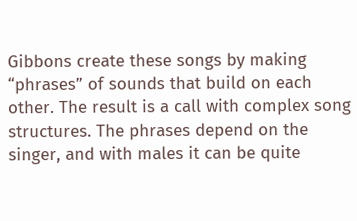Gibbons create these songs by making “phrases” of sounds that build on each other. The result is a call with complex song structures. The phrases depend on the singer, and with males it can be quite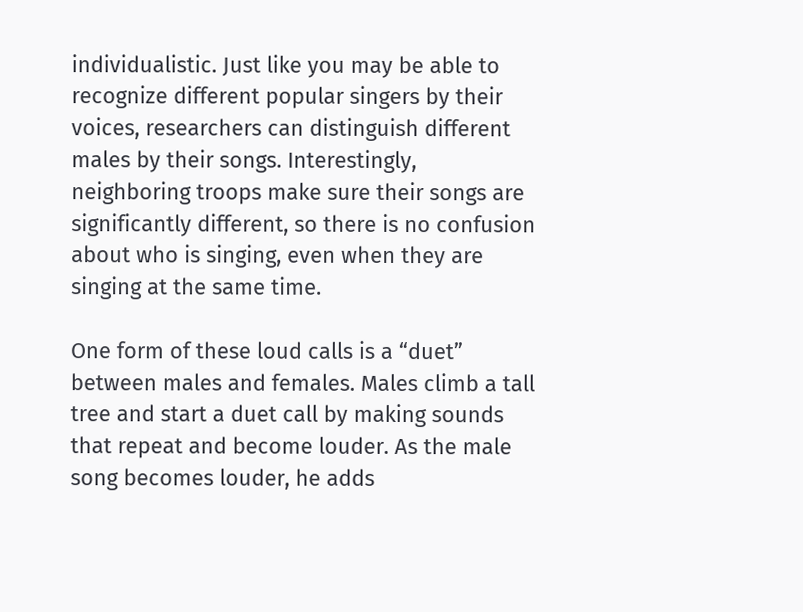individualistic. Just like you may be able to recognize different popular singers by their voices, researchers can distinguish different males by their songs. Interestingly, neighboring troops make sure their songs are significantly different, so there is no confusion about who is singing, even when they are singing at the same time.

One form of these loud calls is a “duet” between males and females. Males climb a tall tree and start a duet call by making sounds that repeat and become louder. As the male song becomes louder, he adds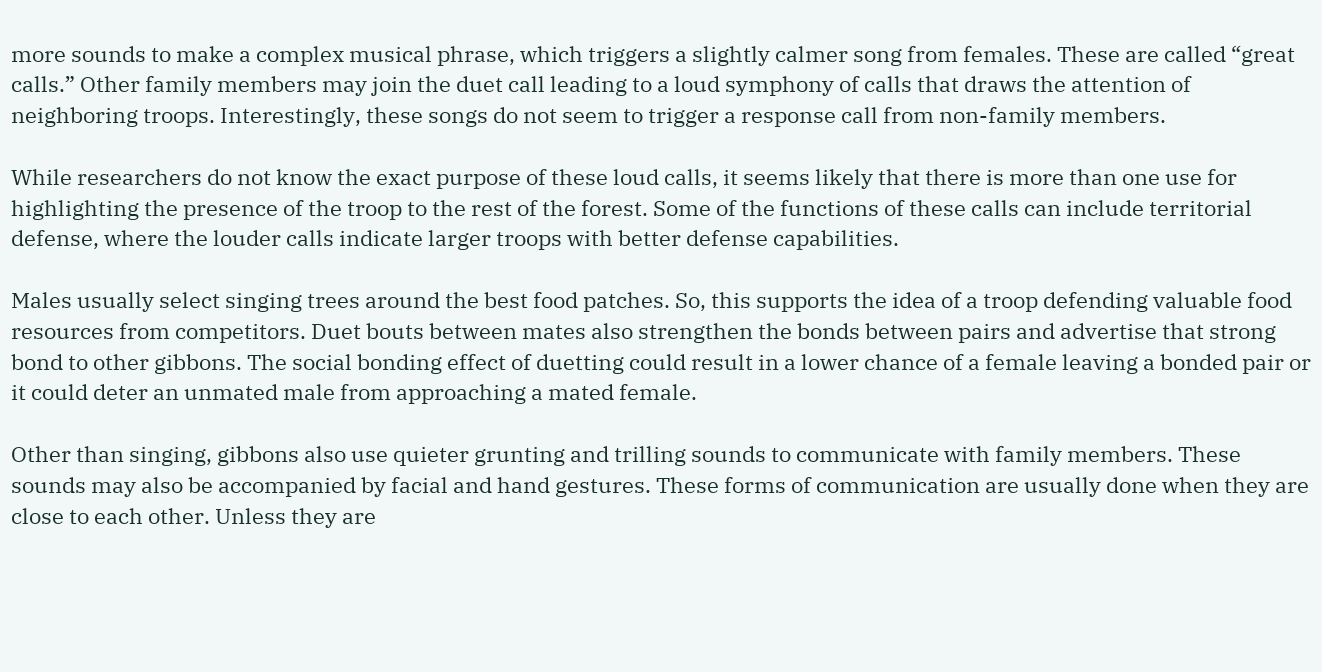more sounds to make a complex musical phrase, which triggers a slightly calmer song from females. These are called “great calls.” Other family members may join the duet call leading to a loud symphony of calls that draws the attention of neighboring troops. Interestingly, these songs do not seem to trigger a response call from non-family members.

While researchers do not know the exact purpose of these loud calls, it seems likely that there is more than one use for highlighting the presence of the troop to the rest of the forest. Some of the functions of these calls can include territorial defense, where the louder calls indicate larger troops with better defense capabilities.

Males usually select singing trees around the best food patches. So, this supports the idea of a troop defending valuable food resources from competitors. Duet bouts between mates also strengthen the bonds between pairs and advertise that strong bond to other gibbons. The social bonding effect of duetting could result in a lower chance of a female leaving a bonded pair or it could deter an unmated male from approaching a mated female.

Other than singing, gibbons also use quieter grunting and trilling sounds to communicate with family members. These sounds may also be accompanied by facial and hand gestures. These forms of communication are usually done when they are close to each other. Unless they are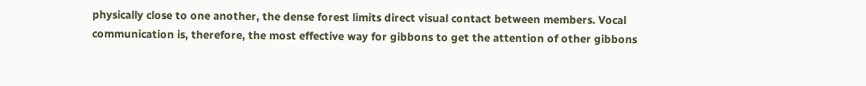physically close to one another, the dense forest limits direct visual contact between members. Vocal communication is, therefore, the most effective way for gibbons to get the attention of other gibbons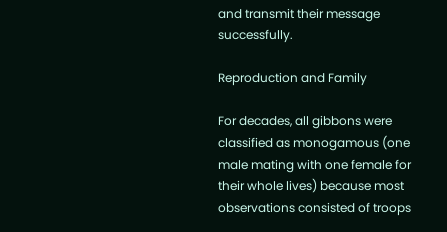and transmit their message successfully.

Reproduction and Family

For decades, all gibbons were classified as monogamous (one male mating with one female for their whole lives) because most observations consisted of troops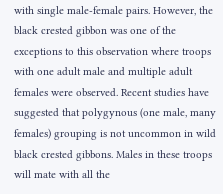with single male-female pairs. However, the black crested gibbon was one of the exceptions to this observation where troops with one adult male and multiple adult females were observed. Recent studies have suggested that polygynous (one male, many females) grouping is not uncommon in wild black crested gibbons. Males in these troops will mate with all the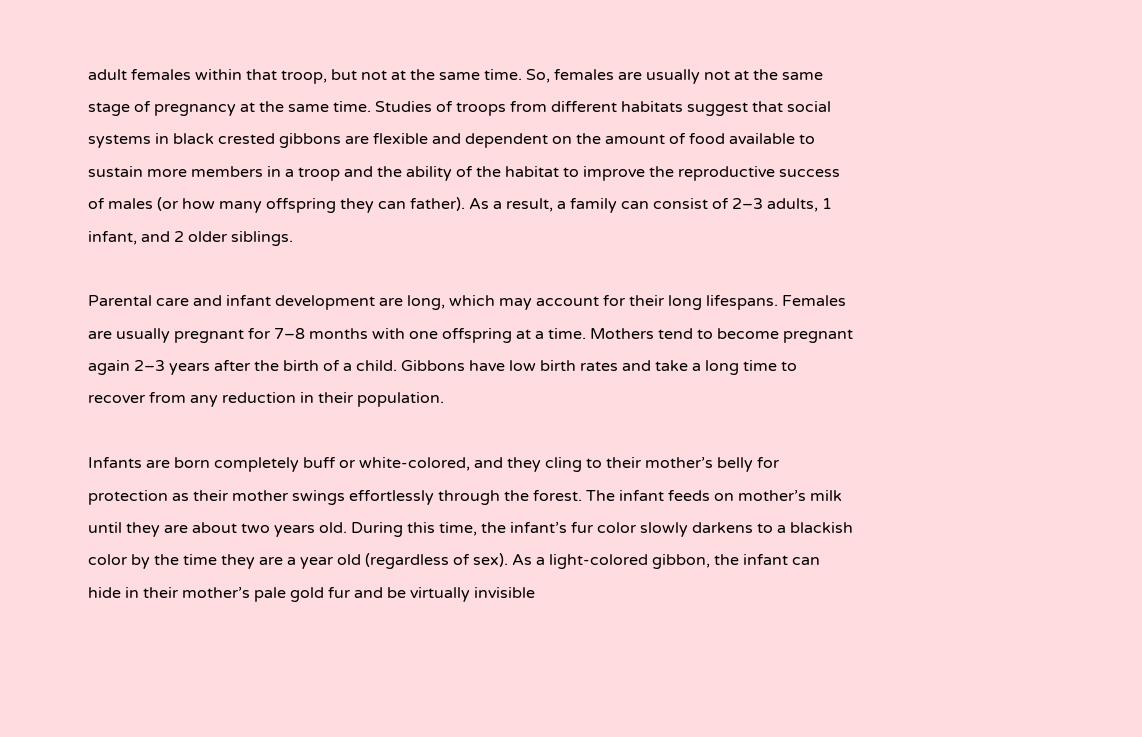adult females within that troop, but not at the same time. So, females are usually not at the same stage of pregnancy at the same time. Studies of troops from different habitats suggest that social systems in black crested gibbons are flexible and dependent on the amount of food available to sustain more members in a troop and the ability of the habitat to improve the reproductive success of males (or how many offspring they can father). As a result, a family can consist of 2–3 adults, 1 infant, and 2 older siblings.

Parental care and infant development are long, which may account for their long lifespans. Females are usually pregnant for 7–8 months with one offspring at a time. Mothers tend to become pregnant again 2–3 years after the birth of a child. Gibbons have low birth rates and take a long time to recover from any reduction in their population.

Infants are born completely buff or white-colored, and they cling to their mother’s belly for protection as their mother swings effortlessly through the forest. The infant feeds on mother’s milk until they are about two years old. During this time, the infant’s fur color slowly darkens to a blackish color by the time they are a year old (regardless of sex). As a light-colored gibbon, the infant can hide in their mother’s pale gold fur and be virtually invisible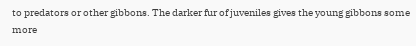to predators or other gibbons. The darker fur of juveniles gives the young gibbons some more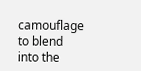camouflage to blend into the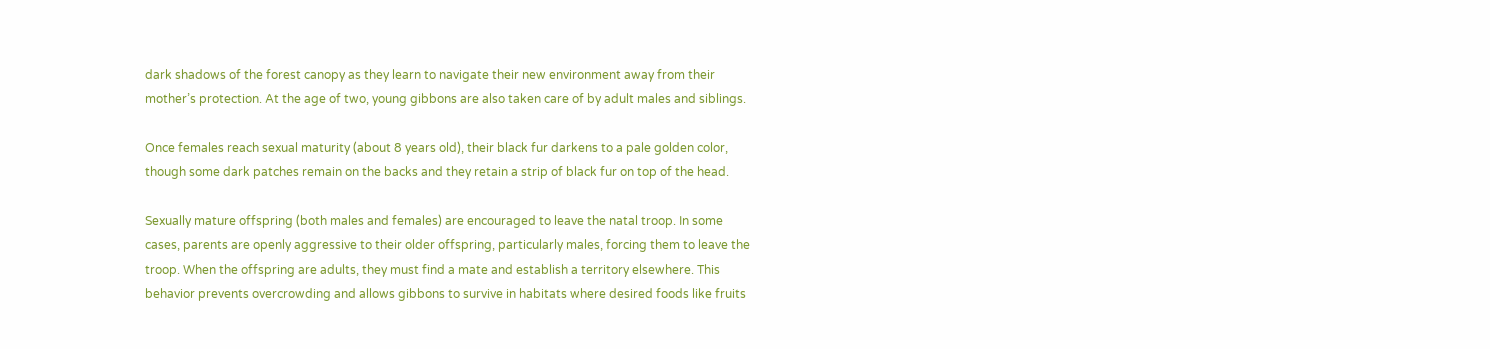dark shadows of the forest canopy as they learn to navigate their new environment away from their mother’s protection. At the age of two, young gibbons are also taken care of by adult males and siblings.

Once females reach sexual maturity (about 8 years old), their black fur darkens to a pale golden color, though some dark patches remain on the backs and they retain a strip of black fur on top of the head.

Sexually mature offspring (both males and females) are encouraged to leave the natal troop. In some cases, parents are openly aggressive to their older offspring, particularly males, forcing them to leave the troop. When the offspring are adults, they must find a mate and establish a territory elsewhere. This behavior prevents overcrowding and allows gibbons to survive in habitats where desired foods like fruits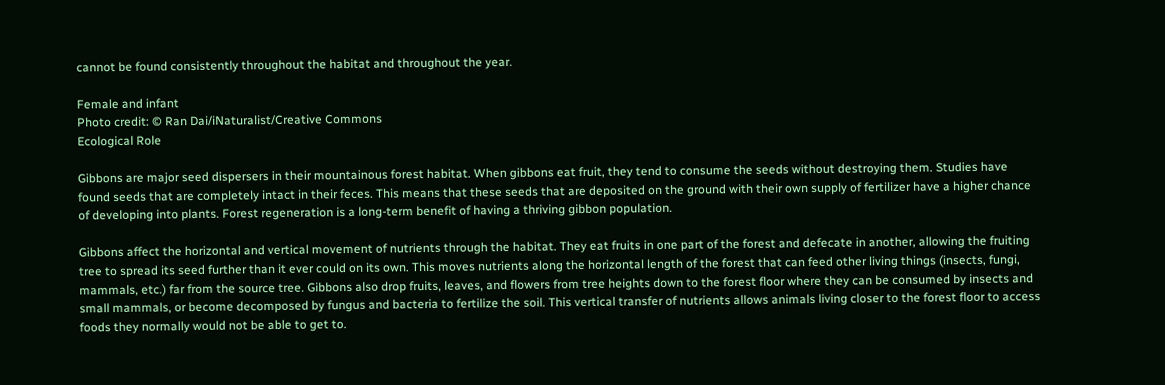cannot be found consistently throughout the habitat and throughout the year.

Female and infant
Photo credit: © Ran Dai/iNaturalist/Creative Commons
Ecological Role

Gibbons are major seed dispersers in their mountainous forest habitat. When gibbons eat fruit, they tend to consume the seeds without destroying them. Studies have found seeds that are completely intact in their feces. This means that these seeds that are deposited on the ground with their own supply of fertilizer have a higher chance of developing into plants. Forest regeneration is a long-term benefit of having a thriving gibbon population.

Gibbons affect the horizontal and vertical movement of nutrients through the habitat. They eat fruits in one part of the forest and defecate in another, allowing the fruiting tree to spread its seed further than it ever could on its own. This moves nutrients along the horizontal length of the forest that can feed other living things (insects, fungi, mammals, etc.) far from the source tree. Gibbons also drop fruits, leaves, and flowers from tree heights down to the forest floor where they can be consumed by insects and small mammals, or become decomposed by fungus and bacteria to fertilize the soil. This vertical transfer of nutrients allows animals living closer to the forest floor to access foods they normally would not be able to get to.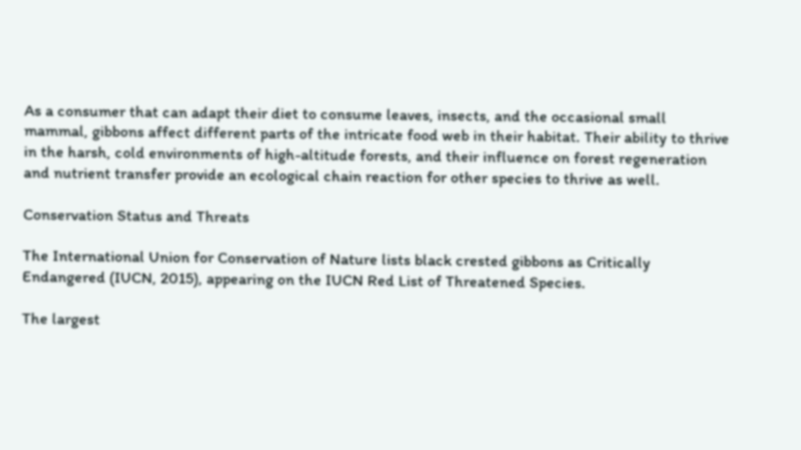As a consumer that can adapt their diet to consume leaves, insects, and the occasional small mammal, gibbons affect different parts of the intricate food web in their habitat. Their ability to thrive in the harsh, cold environments of high-altitude forests, and their influence on forest regeneration and nutrient transfer provide an ecological chain reaction for other species to thrive as well.

Conservation Status and Threats

The International Union for Conservation of Nature lists black crested gibbons as Critically Endangered (IUCN, 2015), appearing on the IUCN Red List of Threatened Species.

The largest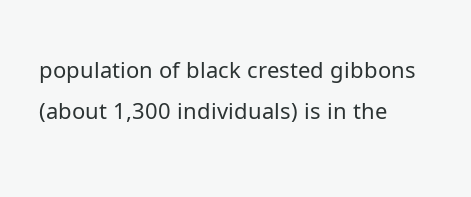population of black crested gibbons (about 1,300 individuals) is in the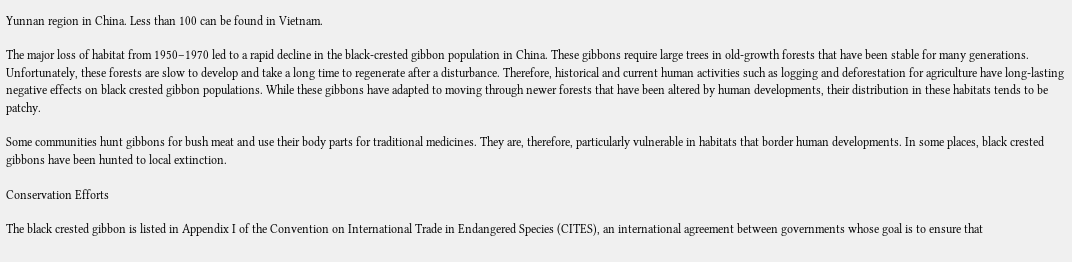Yunnan region in China. Less than 100 can be found in Vietnam.

The major loss of habitat from 1950–1970 led to a rapid decline in the black-crested gibbon population in China. These gibbons require large trees in old-growth forests that have been stable for many generations. Unfortunately, these forests are slow to develop and take a long time to regenerate after a disturbance. Therefore, historical and current human activities such as logging and deforestation for agriculture have long-lasting negative effects on black crested gibbon populations. While these gibbons have adapted to moving through newer forests that have been altered by human developments, their distribution in these habitats tends to be patchy.

Some communities hunt gibbons for bush meat and use their body parts for traditional medicines. They are, therefore, particularly vulnerable in habitats that border human developments. In some places, black crested gibbons have been hunted to local extinction.

Conservation Efforts

The black crested gibbon is listed in Appendix I of the Convention on International Trade in Endangered Species (CITES), an international agreement between governments whose goal is to ensure that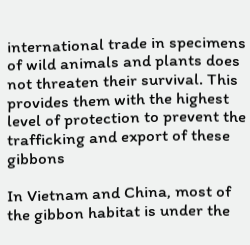international trade in specimens of wild animals and plants does not threaten their survival. This provides them with the highest level of protection to prevent the trafficking and export of these gibbons

In Vietnam and China, most of the gibbon habitat is under the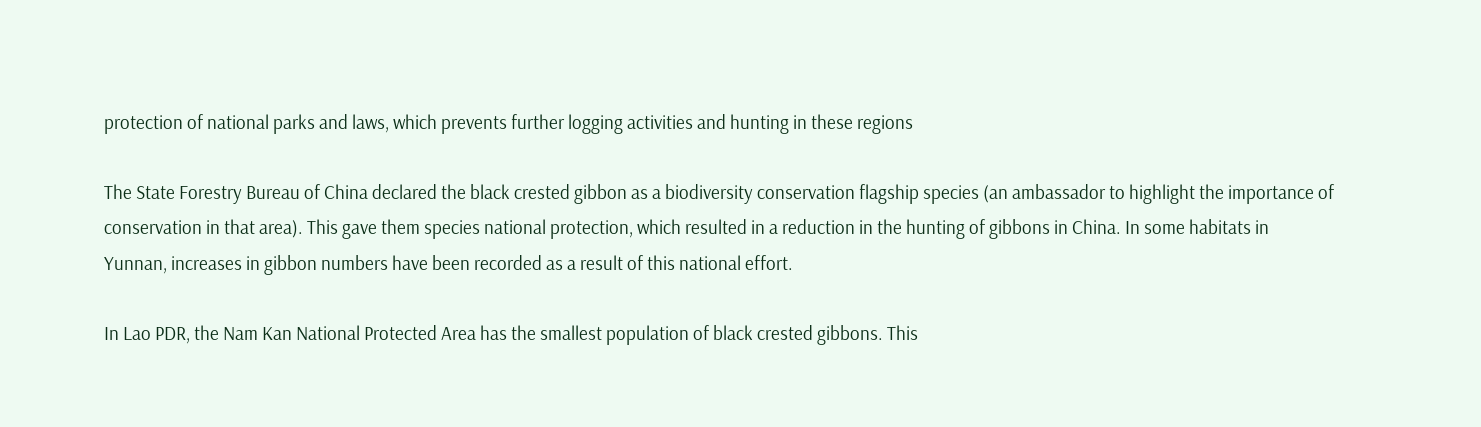protection of national parks and laws, which prevents further logging activities and hunting in these regions

The State Forestry Bureau of China declared the black crested gibbon as a biodiversity conservation flagship species (an ambassador to highlight the importance of conservation in that area). This gave them species national protection, which resulted in a reduction in the hunting of gibbons in China. In some habitats in Yunnan, increases in gibbon numbers have been recorded as a result of this national effort.

In Lao PDR, the Nam Kan National Protected Area has the smallest population of black crested gibbons. This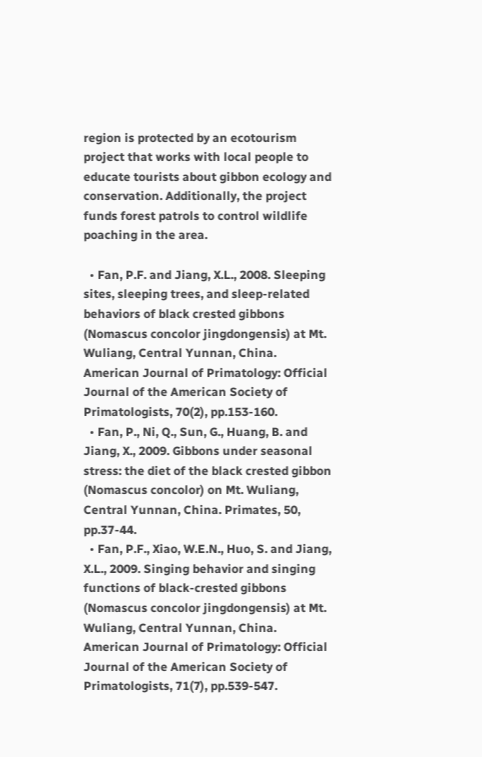region is protected by an ecotourism project that works with local people to educate tourists about gibbon ecology and conservation. Additionally, the project funds forest patrols to control wildlife poaching in the area.

  • Fan, P.F. and Jiang, X.L., 2008. Sleeping sites, sleeping trees, and sleep‐related behaviors of black crested gibbons (Nomascus concolor jingdongensis) at Mt. Wuliang, Central Yunnan, China. American Journal of Primatology: Official Journal of the American Society of Primatologists, 70(2), pp.153-160.
  • Fan, P., Ni, Q., Sun, G., Huang, B. and Jiang, X., 2009. Gibbons under seasonal stress: the diet of the black crested gibbon (Nomascus concolor) on Mt. Wuliang, Central Yunnan, China. Primates, 50, pp.37-44.
  • Fan, P.F., Xiao, W.E.N., Huo, S. and Jiang, X.L., 2009. Singing behavior and singing functions of black‐crested gibbons (Nomascus concolor jingdongensis) at Mt. Wuliang, Central Yunnan, China. American Journal of Primatology: Official Journal of the American Society of Primatologists, 71(7), pp.539-547.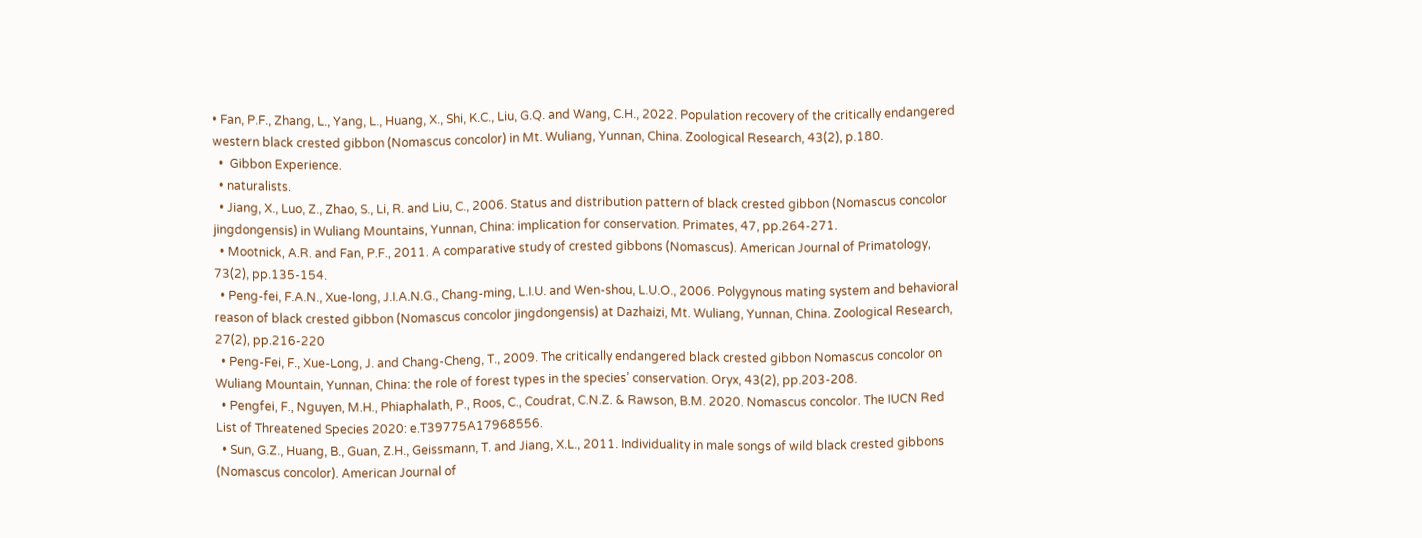• Fan, P.F., Zhang, L., Yang, L., Huang, X., Shi, K.C., Liu, G.Q. and Wang, C.H., 2022. Population recovery of the critically endangered western black crested gibbon (Nomascus concolor) in Mt. Wuliang, Yunnan, China. Zoological Research, 43(2), p.180.
  •  Gibbon Experience.
  • naturalists.
  • Jiang, X., Luo, Z., Zhao, S., Li, R. and Liu, C., 2006. Status and distribution pattern of black crested gibbon (Nomascus concolor jingdongensis) in Wuliang Mountains, Yunnan, China: implication for conservation. Primates, 47, pp.264-271.
  • Mootnick, A.R. and Fan, P.F., 2011. A comparative study of crested gibbons (Nomascus). American Journal of Primatology, 73(2), pp.135-154.
  • Peng-fei, F.A.N., Xue-long, J.I.A.N.G., Chang-ming, L.I.U. and Wen-shou, L.U.O., 2006. Polygynous mating system and behavioral reason of black crested gibbon (Nomascus concolor jingdongensis) at Dazhaizi, Mt. Wuliang, Yunnan, China. Zoological Research, 27(2), pp.216-220
  • Peng-Fei, F., Xue-Long, J. and Chang-Cheng, T., 2009. The critically endangered black crested gibbon Nomascus concolor on Wuliang Mountain, Yunnan, China: the role of forest types in the species’ conservation. Oryx, 43(2), pp.203-208.
  • Pengfei, F., Nguyen, M.H., Phiaphalath, P., Roos, C., Coudrat, C.N.Z. & Rawson, B.M. 2020. Nomascus concolor. The IUCN Red List of Threatened Species 2020: e.T39775A17968556.
  • Sun, G.Z., Huang, B., Guan, Z.H., Geissmann, T. and Jiang, X.L., 2011. Individuality in male songs of wild black crested gibbons (Nomascus concolor). American Journal of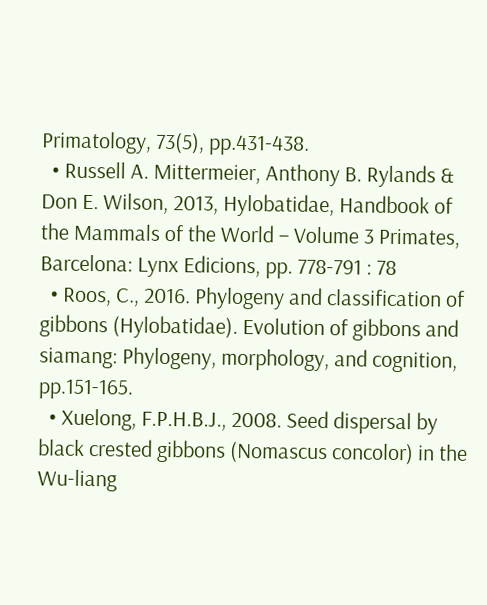Primatology, 73(5), pp.431-438.
  • Russell A. Mittermeier, Anthony B. Rylands & Don E. Wilson, 2013, Hylobatidae, Handbook of the Mammals of the World – Volume 3 Primates, Barcelona: Lynx Edicions, pp. 778-791 : 78
  • Roos, C., 2016. Phylogeny and classification of gibbons (Hylobatidae). Evolution of gibbons and siamang: Phylogeny, morphology, and cognition, pp.151-165.
  • Xuelong, F.P.H.B.J., 2008. Seed dispersal by black crested gibbons (Nomascus concolor) in the Wu-liang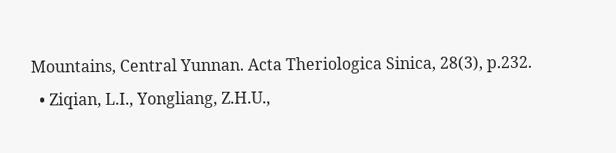Mountains, Central Yunnan. Acta Theriologica Sinica, 28(3), p.232.
  • Ziqian, L.I., Yongliang, Z.H.U.,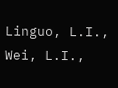Linguo, L.I., Wei, L.I.,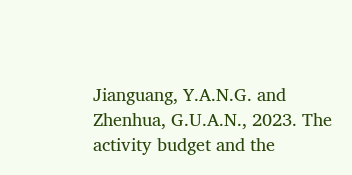Jianguang, Y.A.N.G. and Zhenhua, G.U.A.N., 2023. The activity budget and the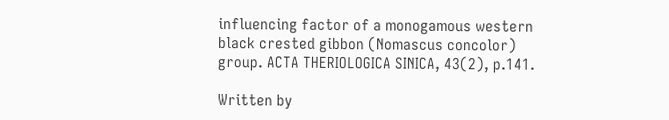influencing factor of a monogamous western black crested gibbon (Nomascus concolor) group. ACTA THERIOLOGICA SINICA, 43(2), p.141.

Written by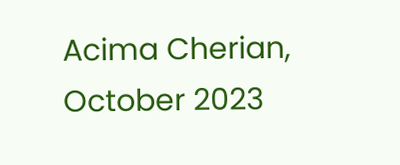Acima Cherian, October 2023